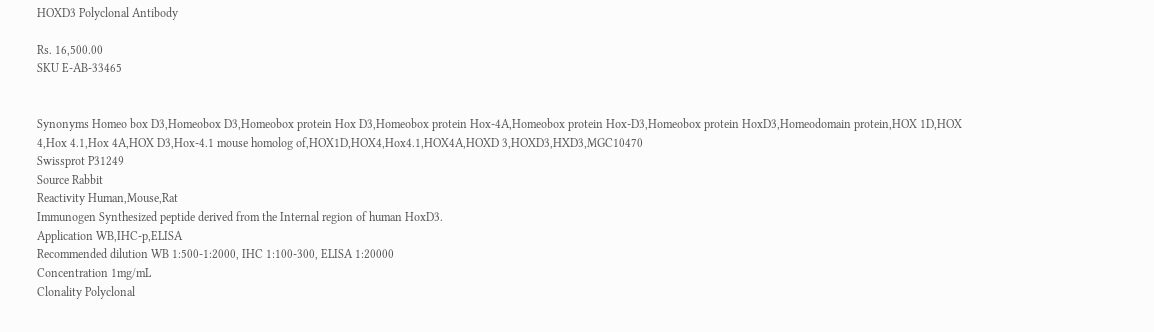HOXD3 Polyclonal Antibody

Rs. 16,500.00
SKU E-AB-33465


Synonyms Homeo box D3,Homeobox D3,Homeobox protein Hox D3,Homeobox protein Hox-4A,Homeobox protein Hox-D3,Homeobox protein HoxD3,Homeodomain protein,HOX 1D,HOX 4,Hox 4.1,Hox 4A,HOX D3,Hox-4.1 mouse homolog of,HOX1D,HOX4,Hox4.1,HOX4A,HOXD 3,HOXD3,HXD3,MGC10470
Swissprot P31249
Source Rabbit
Reactivity Human,Mouse,Rat
Immunogen Synthesized peptide derived from the Internal region of human HoxD3.
Application WB,IHC-p,ELISA
Recommended dilution WB 1:500-1:2000, IHC 1:100-300, ELISA 1:20000
Concentration 1mg/mL
Clonality Polyclonal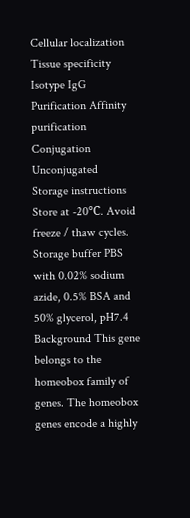Cellular localization
Tissue specificity
Isotype IgG
Purification Affinity purification
Conjugation Unconjugated
Storage instructions Store at -20℃. Avoid freeze / thaw cycles.
Storage buffer PBS with 0.02% sodium azide, 0.5% BSA and 50% glycerol, pH7.4
Background This gene belongs to the homeobox family of genes. The homeobox genes encode a highly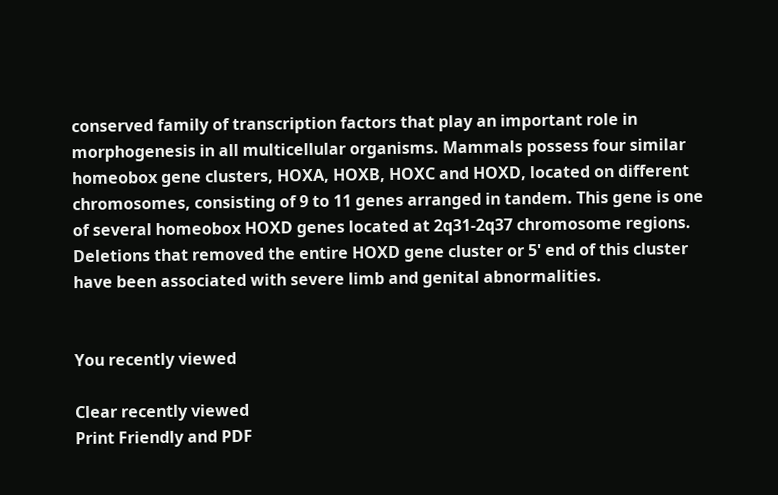conserved family of transcription factors that play an important role in morphogenesis in all multicellular organisms. Mammals possess four similar homeobox gene clusters, HOXA, HOXB, HOXC and HOXD, located on different chromosomes, consisting of 9 to 11 genes arranged in tandem. This gene is one of several homeobox HOXD genes located at 2q31-2q37 chromosome regions. Deletions that removed the entire HOXD gene cluster or 5' end of this cluster have been associated with severe limb and genital abnormalities.


You recently viewed

Clear recently viewed
Print Friendly and PDF